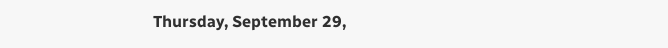Thursday, September 29,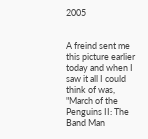2005


A freind sent me this picture earlier today and when I saw it all I could think of was, "March of the Penguins II: The Band Man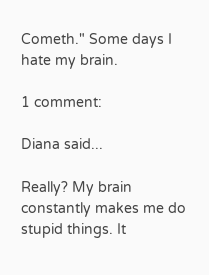Cometh." Some days I hate my brain.

1 comment:

Diana said...

Really? My brain constantly makes me do stupid things. It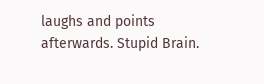laughs and points afterwards. Stupid Brain.